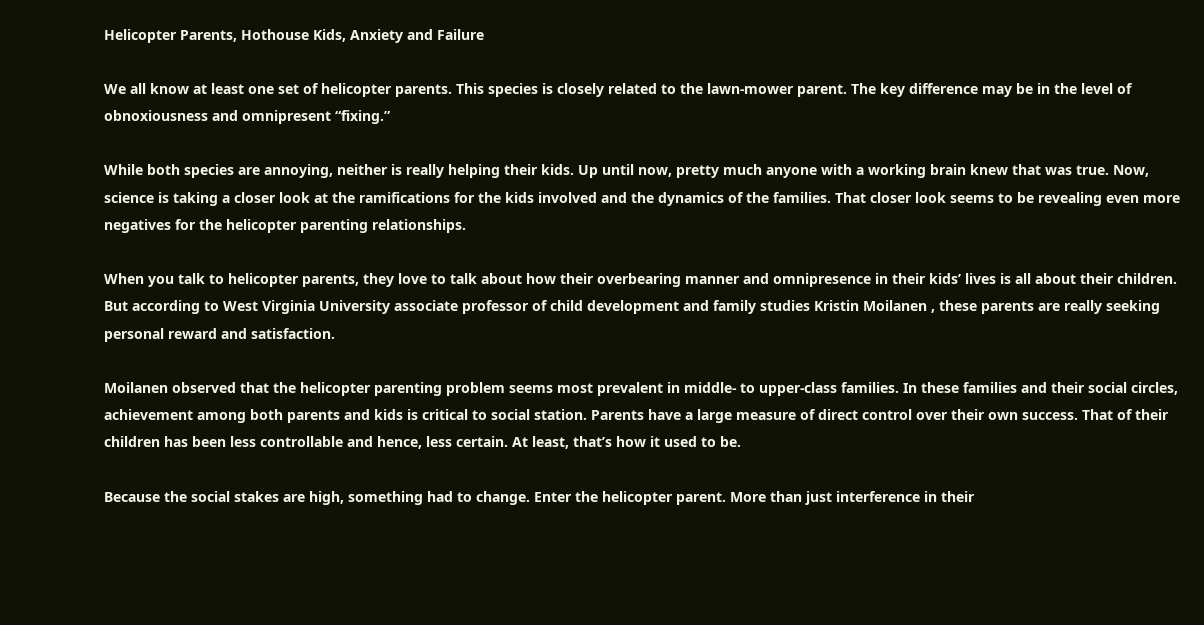Helicopter Parents, Hothouse Kids, Anxiety and Failure

We all know at least one set of helicopter parents. This species is closely related to the lawn-mower parent. The key difference may be in the level of obnoxiousness and omnipresent “fixing.”

While both species are annoying, neither is really helping their kids. Up until now, pretty much anyone with a working brain knew that was true. Now, science is taking a closer look at the ramifications for the kids involved and the dynamics of the families. That closer look seems to be revealing even more negatives for the helicopter parenting relationships.

When you talk to helicopter parents, they love to talk about how their overbearing manner and omnipresence in their kids’ lives is all about their children. But according to West Virginia University associate professor of child development and family studies Kristin Moilanen , these parents are really seeking personal reward and satisfaction.

Moilanen observed that the helicopter parenting problem seems most prevalent in middle- to upper-class families. In these families and their social circles, achievement among both parents and kids is critical to social station. Parents have a large measure of direct control over their own success. That of their children has been less controllable and hence, less certain. At least, that’s how it used to be.

Because the social stakes are high, something had to change. Enter the helicopter parent. More than just interference in their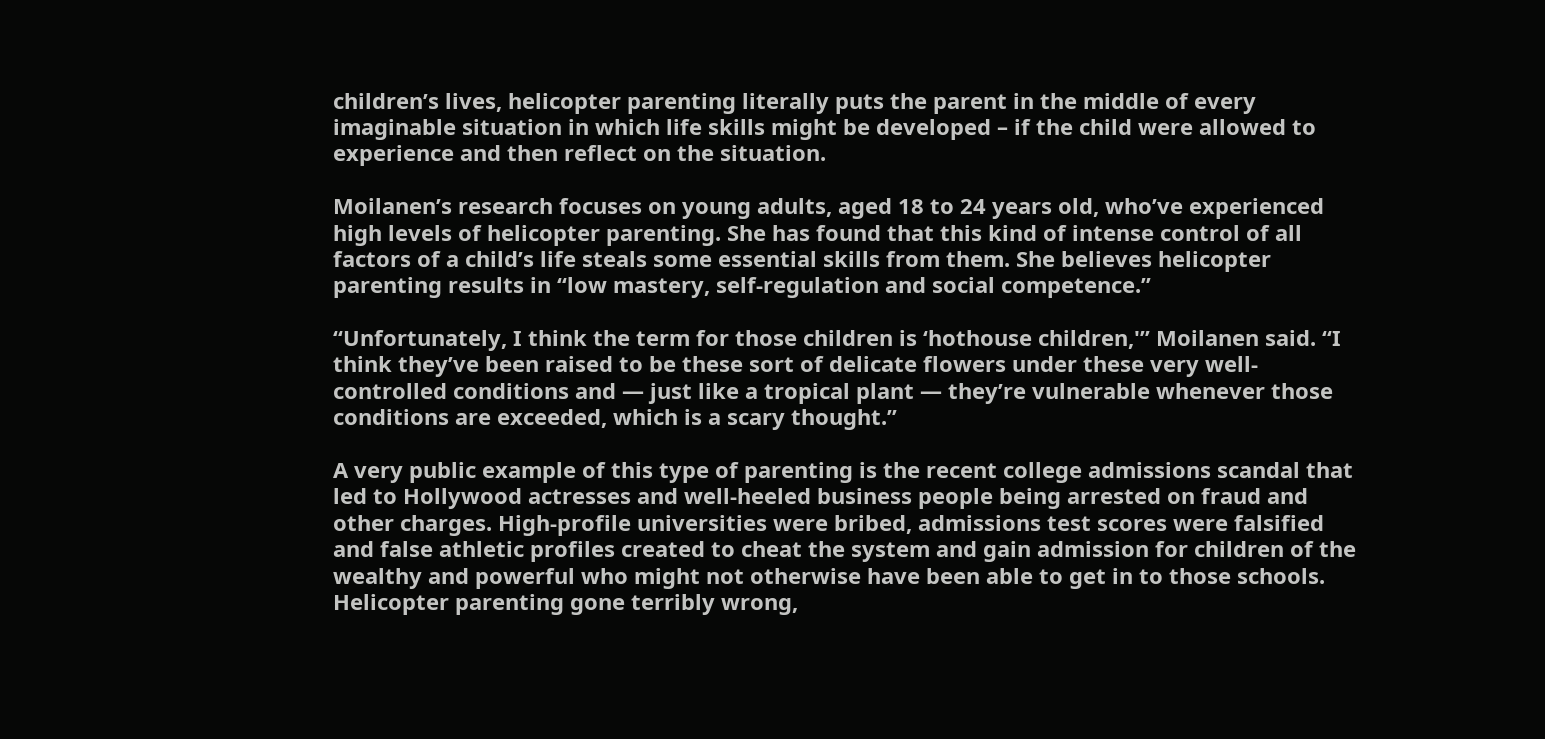children’s lives, helicopter parenting literally puts the parent in the middle of every imaginable situation in which life skills might be developed – if the child were allowed to experience and then reflect on the situation.

Moilanen’s research focuses on young adults, aged 18 to 24 years old, who’ve experienced high levels of helicopter parenting. She has found that this kind of intense control of all factors of a child’s life steals some essential skills from them. She believes helicopter parenting results in “low mastery, self-regulation and social competence.”

“Unfortunately, I think the term for those children is ‘hothouse children,'” Moilanen said. “I think they’ve been raised to be these sort of delicate flowers under these very well-controlled conditions and — just like a tropical plant — they’re vulnerable whenever those conditions are exceeded, which is a scary thought.”

A very public example of this type of parenting is the recent college admissions scandal that led to Hollywood actresses and well-heeled business people being arrested on fraud and other charges. High-profile universities were bribed, admissions test scores were falsified and false athletic profiles created to cheat the system and gain admission for children of the wealthy and powerful who might not otherwise have been able to get in to those schools. Helicopter parenting gone terribly wrong,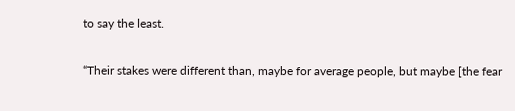to say the least.

“Their stakes were different than, maybe for average people, but maybe [the fear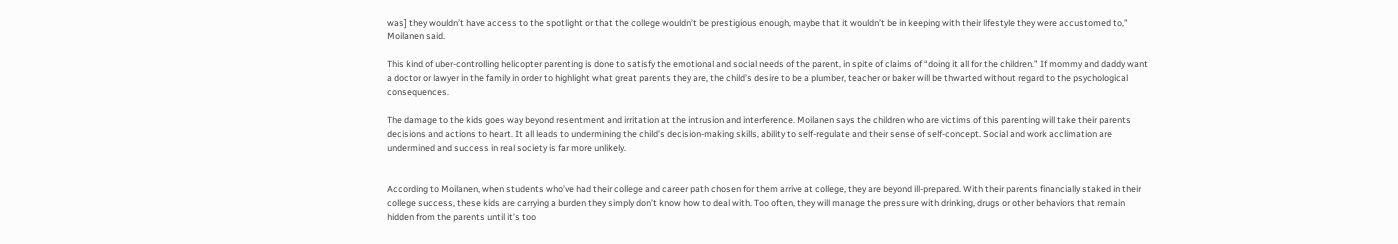was] they wouldn’t have access to the spotlight or that the college wouldn’t be prestigious enough, maybe that it wouldn’t be in keeping with their lifestyle they were accustomed to,” Moilanen said.

This kind of uber-controlling helicopter parenting is done to satisfy the emotional and social needs of the parent, in spite of claims of “doing it all for the children.” If mommy and daddy want a doctor or lawyer in the family in order to highlight what great parents they are, the child’s desire to be a plumber, teacher or baker will be thwarted without regard to the psychological consequences.

The damage to the kids goes way beyond resentment and irritation at the intrusion and interference. Moilanen says the children who are victims of this parenting will take their parents decisions and actions to heart. It all leads to undermining the child’s decision-making skills, ability to self-regulate and their sense of self-concept. Social and work acclimation are undermined and success in real society is far more unlikely.


According to Moilanen, when students who’ve had their college and career path chosen for them arrive at college, they are beyond ill-prepared. With their parents financially staked in their college success, these kids are carrying a burden they simply don’t know how to deal with. Too often, they will manage the pressure with drinking, drugs or other behaviors that remain hidden from the parents until it’s too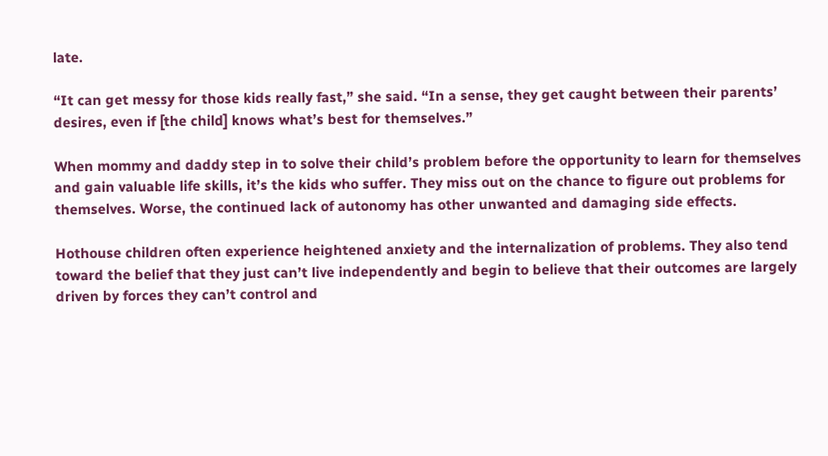late.

“It can get messy for those kids really fast,” she said. “In a sense, they get caught between their parents’ desires, even if [the child] knows what’s best for themselves.”

When mommy and daddy step in to solve their child’s problem before the opportunity to learn for themselves and gain valuable life skills, it’s the kids who suffer. They miss out on the chance to figure out problems for themselves. Worse, the continued lack of autonomy has other unwanted and damaging side effects.

Hothouse children often experience heightened anxiety and the internalization of problems. They also tend toward the belief that they just can’t live independently and begin to believe that their outcomes are largely driven by forces they can’t control and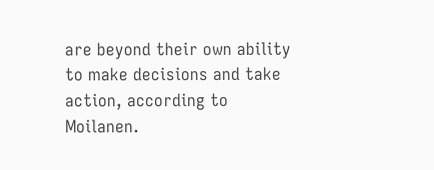are beyond their own ability to make decisions and take action, according to Moilanen.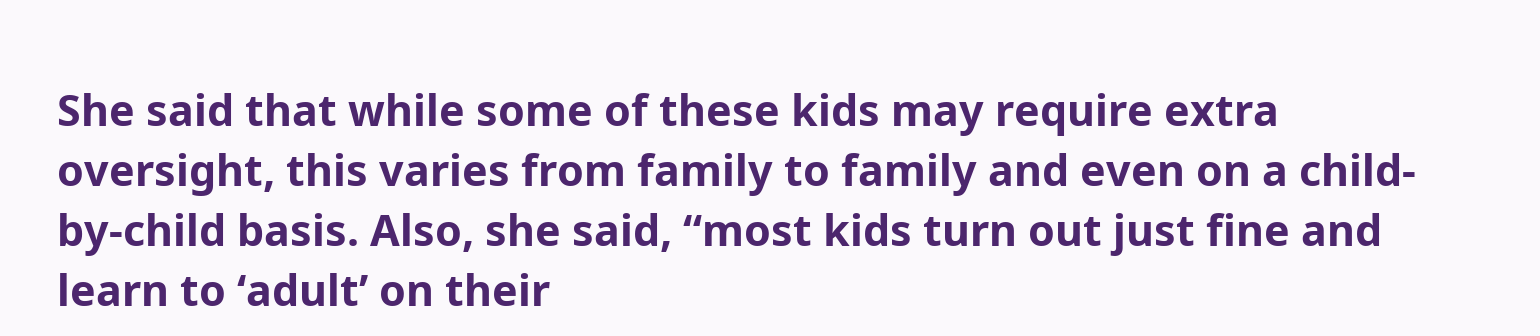She said that while some of these kids may require extra oversight, this varies from family to family and even on a child-by-child basis. Also, she said, “most kids turn out just fine and learn to ‘adult’ on their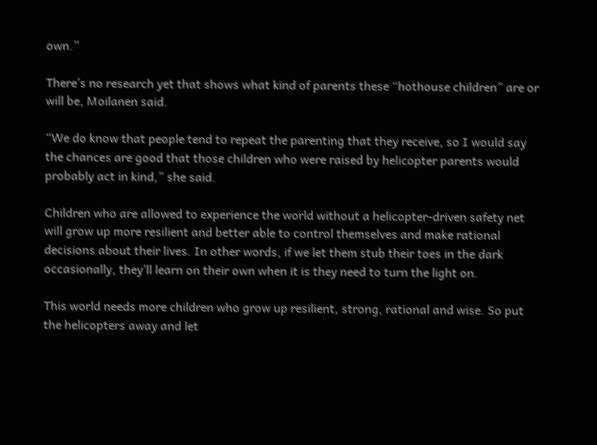own.”

There’s no research yet that shows what kind of parents these “hothouse children” are or will be, Moilanen said.

“We do know that people tend to repeat the parenting that they receive, so I would say the chances are good that those children who were raised by helicopter parents would probably act in kind,” she said.

Children who are allowed to experience the world without a helicopter-driven safety net will grow up more resilient and better able to control themselves and make rational decisions about their lives. In other words, if we let them stub their toes in the dark occasionally, they’ll learn on their own when it is they need to turn the light on.

This world needs more children who grow up resilient, strong, rational and wise. So put the helicopters away and let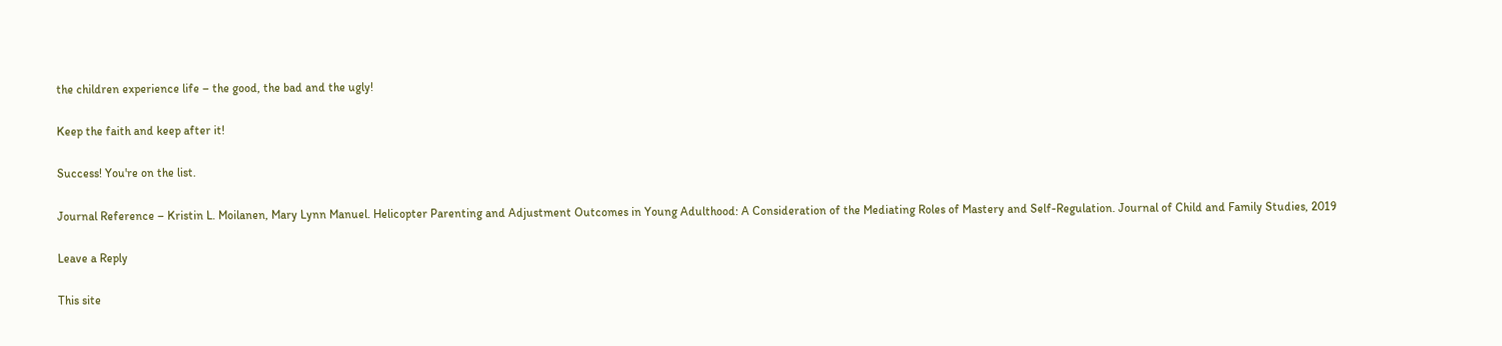the children experience life – the good, the bad and the ugly!

Keep the faith and keep after it!

Success! You're on the list.

Journal Reference – Kristin L. Moilanen, Mary Lynn Manuel. Helicopter Parenting and Adjustment Outcomes in Young Adulthood: A Consideration of the Mediating Roles of Mastery and Self-Regulation. Journal of Child and Family Studies, 2019

Leave a Reply

This site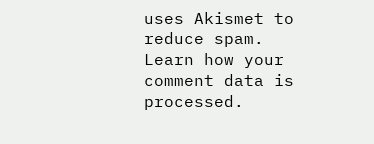uses Akismet to reduce spam. Learn how your comment data is processed.